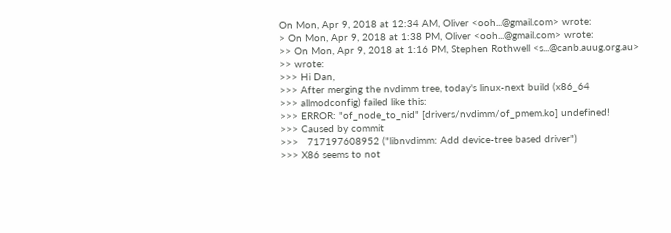On Mon, Apr 9, 2018 at 12:34 AM, Oliver <ooh...@gmail.com> wrote:
> On Mon, Apr 9, 2018 at 1:38 PM, Oliver <ooh...@gmail.com> wrote:
>> On Mon, Apr 9, 2018 at 1:16 PM, Stephen Rothwell <s...@canb.auug.org.au>
>> wrote:
>>> Hi Dan,
>>> After merging the nvdimm tree, today's linux-next build (x86_64
>>> allmodconfig) failed like this:
>>> ERROR: "of_node_to_nid" [drivers/nvdimm/of_pmem.ko] undefined!
>>> Caused by commit
>>>   717197608952 ("libnvdimm: Add device-tree based driver")
>>> X86 seems to not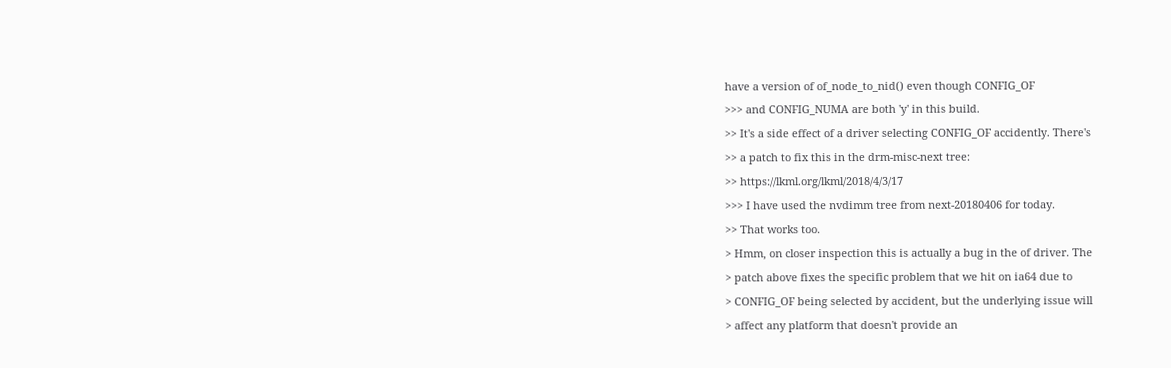have a version of of_node_to_nid() even though CONFIG_OF
>>> and CONFIG_NUMA are both 'y' in this build.
>> It's a side effect of a driver selecting CONFIG_OF accidently. There's
>> a patch to fix this in the drm-misc-next tree:
>> https://lkml.org/lkml/2018/4/3/17
>>> I have used the nvdimm tree from next-20180406 for today.
>> That works too.
> Hmm, on closer inspection this is actually a bug in the of driver. The
> patch above fixes the specific problem that we hit on ia64 due to
> CONFIG_OF being selected by accident, but the underlying issue will
> affect any platform that doesn't provide an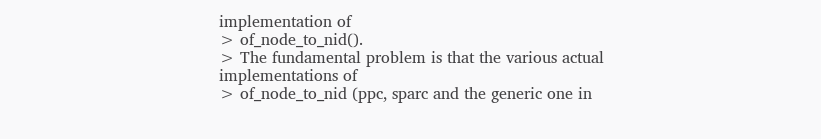implementation of
> of_node_to_nid().
> The fundamental problem is that the various actual implementations of
> of_node_to_nid (ppc, sparc and the generic one in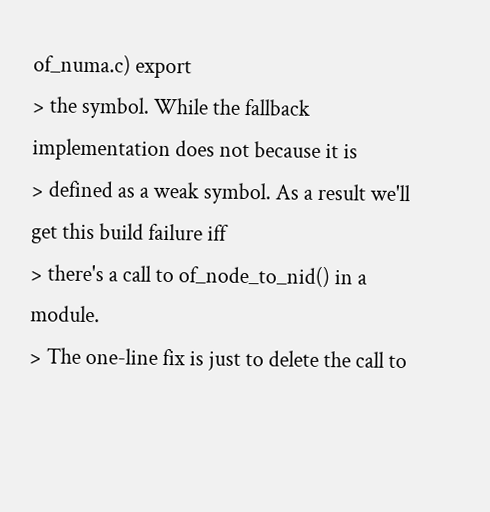of_numa.c) export
> the symbol. While the fallback implementation does not because it is
> defined as a weak symbol. As a result we'll get this build failure iff
> there's a call to of_node_to_nid() in a module.
> The one-line fix is just to delete the call to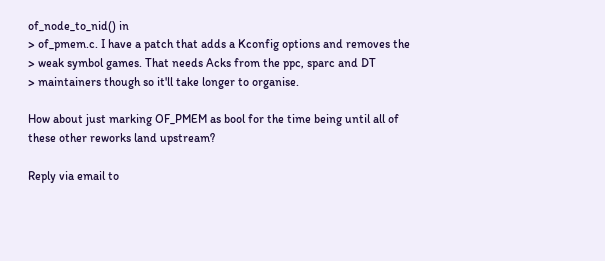of_node_to_nid() in
> of_pmem.c. I have a patch that adds a Kconfig options and removes the
> weak symbol games. That needs Acks from the ppc, sparc and DT
> maintainers though so it'll take longer to organise.

How about just marking OF_PMEM as bool for the time being until all of
these other reworks land upstream?

Reply via email to